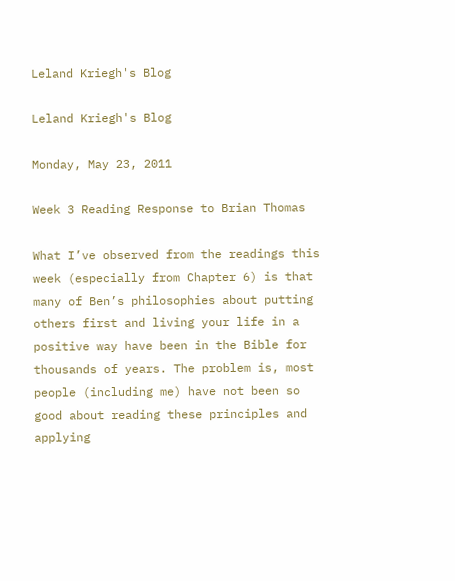Leland Kriegh's Blog

Leland Kriegh's Blog

Monday, May 23, 2011

Week 3 Reading Response to Brian Thomas

What I’ve observed from the readings this week (especially from Chapter 6) is that many of Ben’s philosophies about putting others first and living your life in a positive way have been in the Bible for thousands of years. The problem is, most people (including me) have not been so good about reading these principles and applying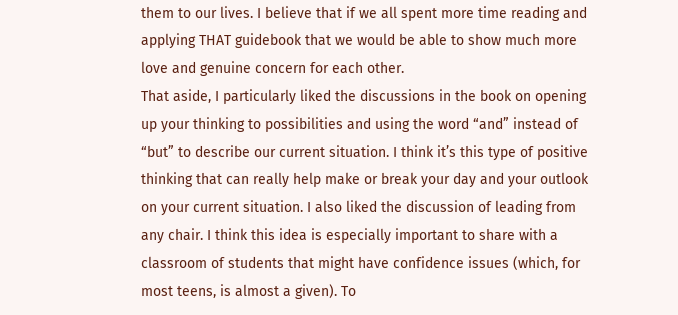them to our lives. I believe that if we all spent more time reading and applying THAT guidebook that we would be able to show much more love and genuine concern for each other.
That aside, I particularly liked the discussions in the book on opening up your thinking to possibilities and using the word “and” instead of “but” to describe our current situation. I think it’s this type of positive thinking that can really help make or break your day and your outlook on your current situation. I also liked the discussion of leading from any chair. I think this idea is especially important to share with a classroom of students that might have confidence issues (which, for most teens, is almost a given). To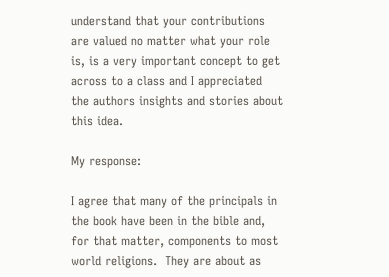understand that your contributions are valued no matter what your role is, is a very important concept to get across to a class and I appreciated the authors insights and stories about this idea.

My response:

I agree that many of the principals in the book have been in the bible and, for that matter, components to most world religions.  They are about as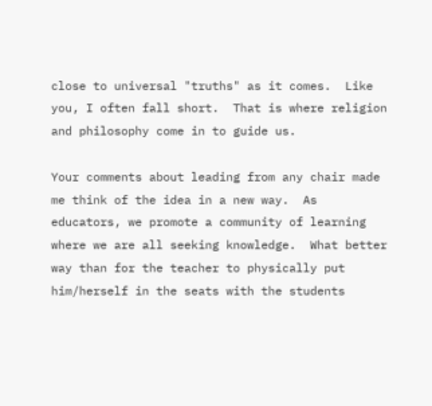close to universal "truths" as it comes.  Like you, I often fall short.  That is where religion and philosophy come in to guide us.

Your comments about leading from any chair made me think of the idea in a new way.  As educators, we promote a community of learning where we are all seeking knowledge.  What better way than for the teacher to physically put him/herself in the seats with the students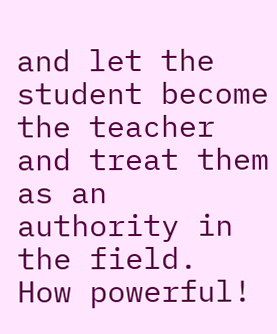and let the student become the teacher and treat them as an authority in the field.  How powerful!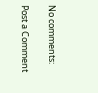No comments:

Post a Comment